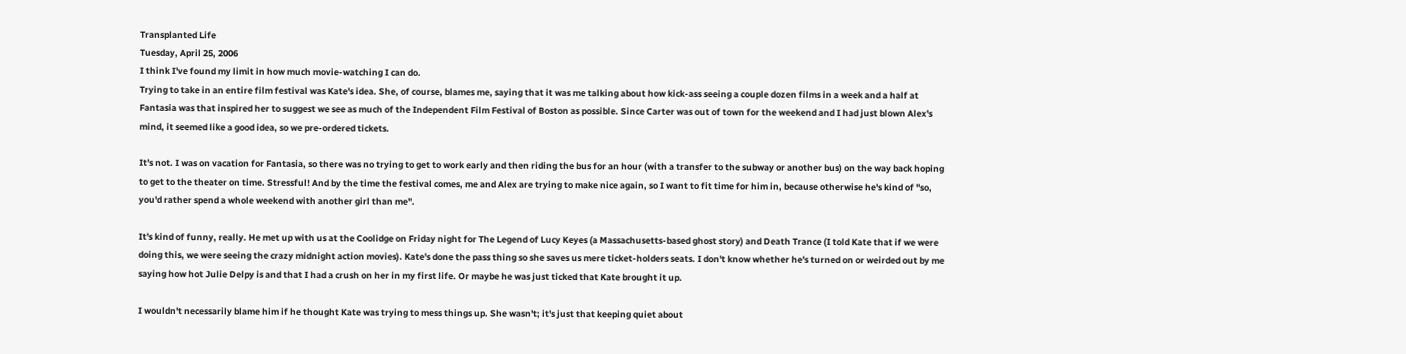Transplanted Life
Tuesday, April 25, 2006
I think I've found my limit in how much movie-watching I can do.
Trying to take in an entire film festival was Kate's idea. She, of course, blames me, saying that it was me talking about how kick-ass seeing a couple dozen films in a week and a half at Fantasia was that inspired her to suggest we see as much of the Independent Film Festival of Boston as possible. Since Carter was out of town for the weekend and I had just blown Alex's mind, it seemed like a good idea, so we pre-ordered tickets.

It's not. I was on vacation for Fantasia, so there was no trying to get to work early and then riding the bus for an hour (with a transfer to the subway or another bus) on the way back hoping to get to the theater on time. Stressful! And by the time the festival comes, me and Alex are trying to make nice again, so I want to fit time for him in, because otherwise he's kind of "so, you'd rather spend a whole weekend with another girl than me".

It's kind of funny, really. He met up with us at the Coolidge on Friday night for The Legend of Lucy Keyes (a Massachusetts-based ghost story) and Death Trance (I told Kate that if we were doing this, we were seeing the crazy midnight action movies). Kate's done the pass thing so she saves us mere ticket-holders seats. I don't know whether he's turned on or weirded out by me saying how hot Julie Delpy is and that I had a crush on her in my first life. Or maybe he was just ticked that Kate brought it up.

I wouldn't necessarily blame him if he thought Kate was trying to mess things up. She wasn't; it's just that keeping quiet about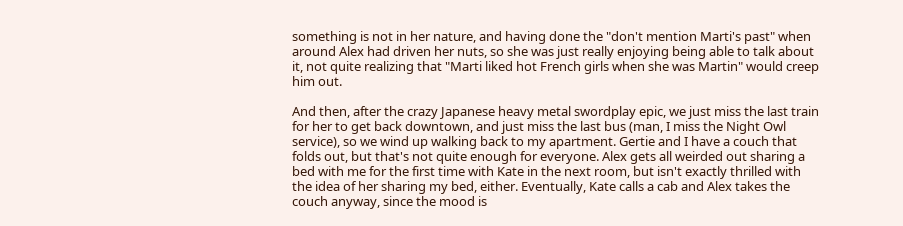something is not in her nature, and having done the "don't mention Marti's past" when around Alex had driven her nuts, so she was just really enjoying being able to talk about it, not quite realizing that "Marti liked hot French girls when she was Martin" would creep him out.

And then, after the crazy Japanese heavy metal swordplay epic, we just miss the last train for her to get back downtown, and just miss the last bus (man, I miss the Night Owl service), so we wind up walking back to my apartment. Gertie and I have a couch that folds out, but that's not quite enough for everyone. Alex gets all weirded out sharing a bed with me for the first time with Kate in the next room, but isn't exactly thrilled with the idea of her sharing my bed, either. Eventually, Kate calls a cab and Alex takes the couch anyway, since the mood is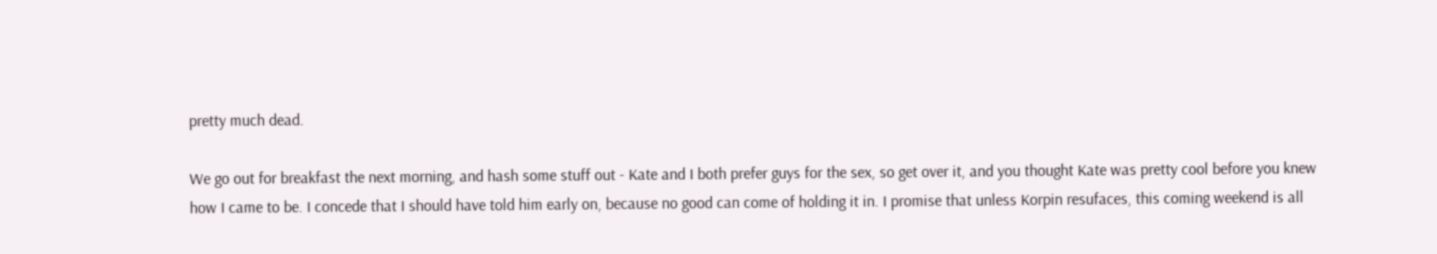pretty much dead.

We go out for breakfast the next morning, and hash some stuff out - Kate and I both prefer guys for the sex, so get over it, and you thought Kate was pretty cool before you knew how I came to be. I concede that I should have told him early on, because no good can come of holding it in. I promise that unless Korpin resufaces, this coming weekend is all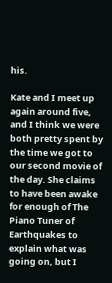his.

Kate and I meet up again around five, and I think we were both pretty spent by the time we got to our second movie of the day. She claims to have been awake for enough of The Piano Tuner of Earthquakes to explain what was going on, but I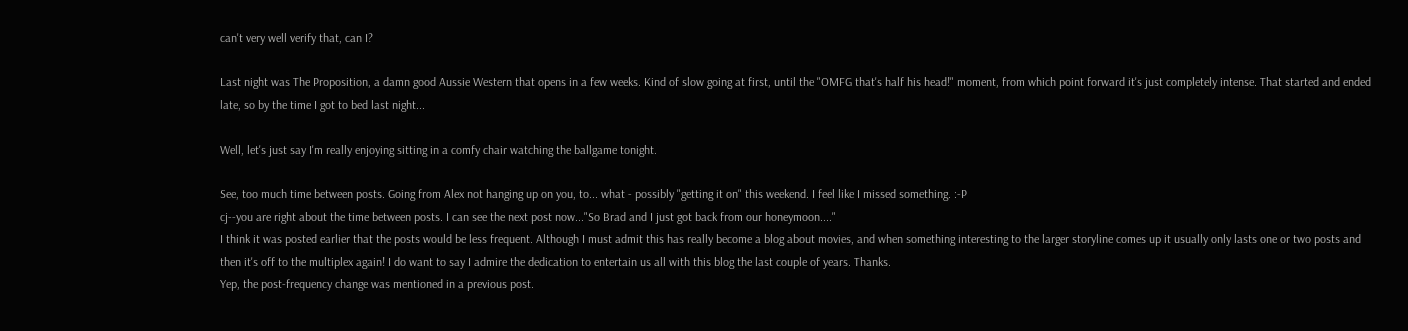can't very well verify that, can I?

Last night was The Proposition, a damn good Aussie Western that opens in a few weeks. Kind of slow going at first, until the "OMFG that's half his head!" moment, from which point forward it's just completely intense. That started and ended late, so by the time I got to bed last night...

Well, let's just say I'm really enjoying sitting in a comfy chair watching the ballgame tonight.

See, too much time between posts. Going from Alex not hanging up on you, to... what - possibly "getting it on" this weekend. I feel like I missed something. :-P
cj--you are right about the time between posts. I can see the next post now..."So Brad and I just got back from our honeymoon...."
I think it was posted earlier that the posts would be less frequent. Although I must admit this has really become a blog about movies, and when something interesting to the larger storyline comes up it usually only lasts one or two posts and then it's off to the multiplex again! I do want to say I admire the dedication to entertain us all with this blog the last couple of years. Thanks.
Yep, the post-frequency change was mentioned in a previous post.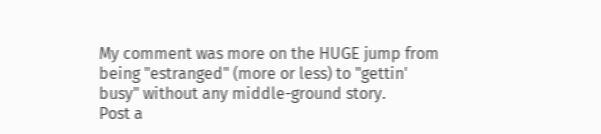My comment was more on the HUGE jump from being "estranged" (more or less) to "gettin' busy" without any middle-ground story.
Post a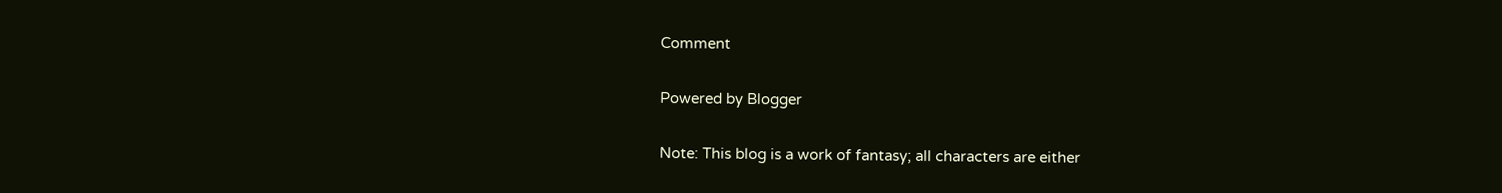Comment

Powered by Blogger

Note: This blog is a work of fantasy; all characters are either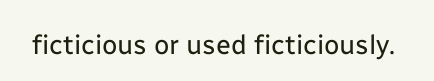ficticious or used ficticiously.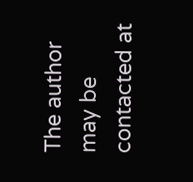The author may be contacted at